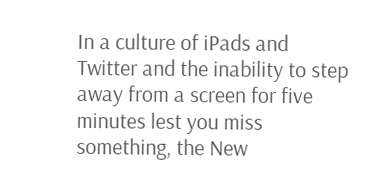In a culture of iPads and Twitter and the inability to step away from a screen for five minutes lest you miss something, the New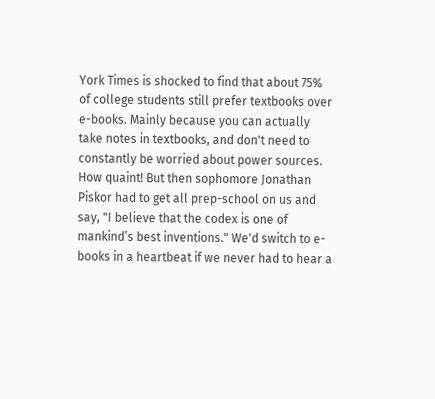York Times is shocked to find that about 75% of college students still prefer textbooks over e-books. Mainly because you can actually take notes in textbooks, and don't need to constantly be worried about power sources. How quaint! But then sophomore Jonathan Piskor had to get all prep-school on us and say, "I believe that the codex is one of mankind’s best inventions." We'd switch to e-books in a heartbeat if we never had to hear a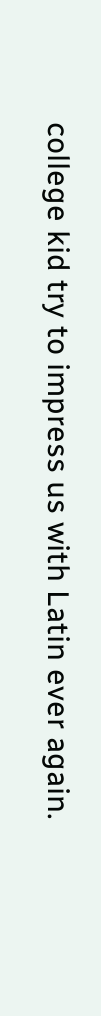college kid try to impress us with Latin ever again.